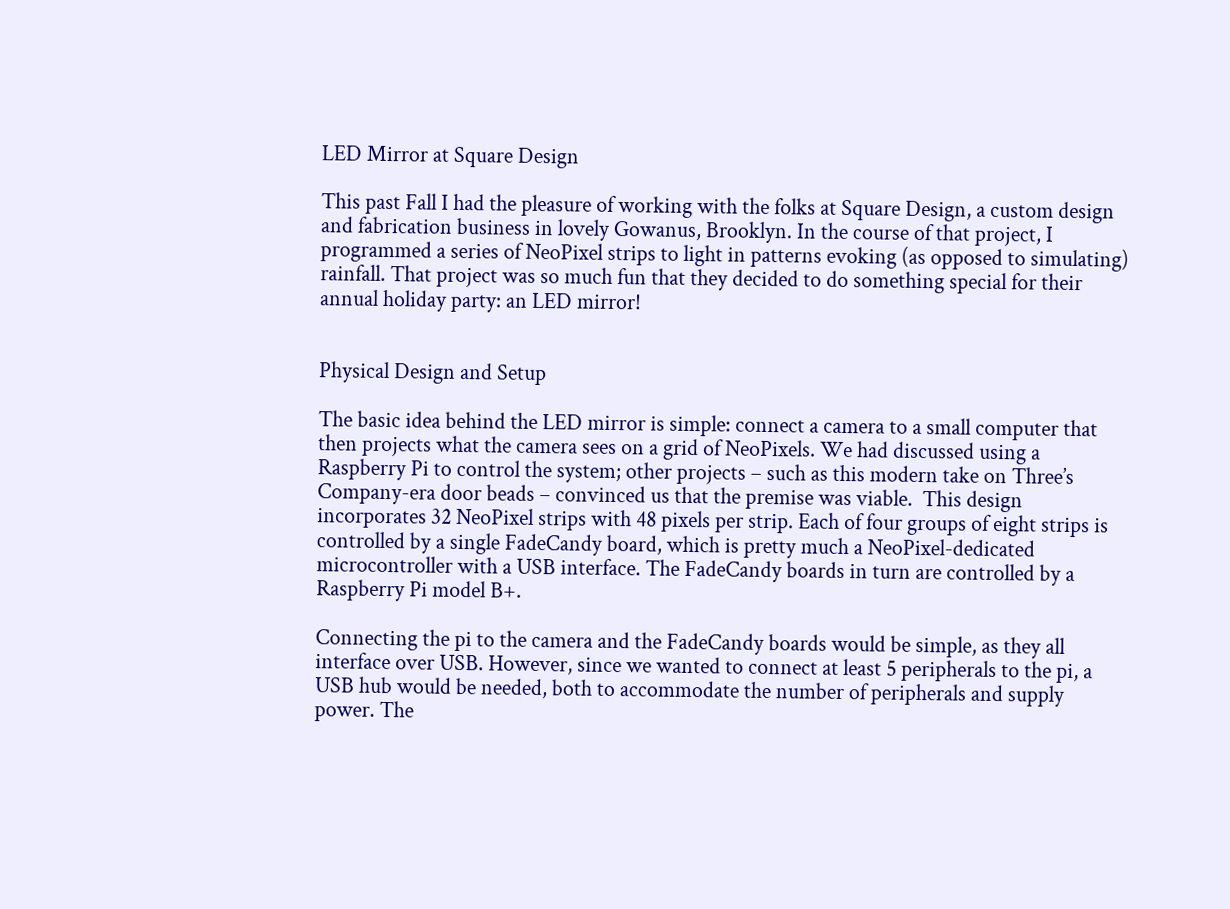LED Mirror at Square Design

This past Fall I had the pleasure of working with the folks at Square Design, a custom design and fabrication business in lovely Gowanus, Brooklyn. In the course of that project, I programmed a series of NeoPixel strips to light in patterns evoking (as opposed to simulating) rainfall. That project was so much fun that they decided to do something special for their annual holiday party: an LED mirror!


Physical Design and Setup

The basic idea behind the LED mirror is simple: connect a camera to a small computer that then projects what the camera sees on a grid of NeoPixels. We had discussed using a Raspberry Pi to control the system; other projects – such as this modern take on Three’s Company-era door beads – convinced us that the premise was viable.  This design incorporates 32 NeoPixel strips with 48 pixels per strip. Each of four groups of eight strips is controlled by a single FadeCandy board, which is pretty much a NeoPixel-dedicated microcontroller with a USB interface. The FadeCandy boards in turn are controlled by a Raspberry Pi model B+.

Connecting the pi to the camera and the FadeCandy boards would be simple, as they all interface over USB. However, since we wanted to connect at least 5 peripherals to the pi, a USB hub would be needed, both to accommodate the number of peripherals and supply power. The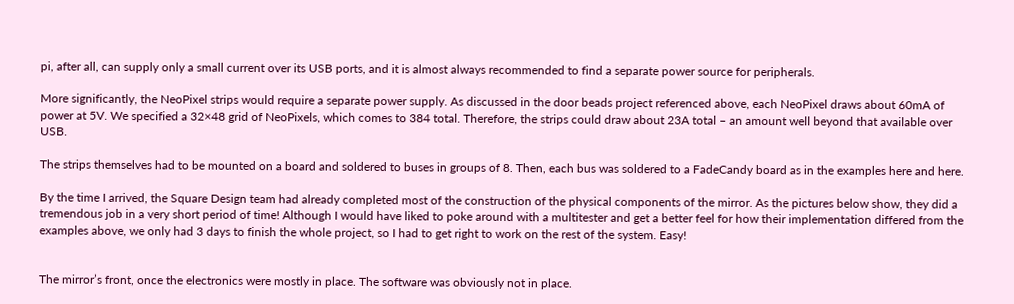pi, after all, can supply only a small current over its USB ports, and it is almost always recommended to find a separate power source for peripherals.

More significantly, the NeoPixel strips would require a separate power supply. As discussed in the door beads project referenced above, each NeoPixel draws about 60mA of power at 5V. We specified a 32×48 grid of NeoPixels, which comes to 384 total. Therefore, the strips could draw about 23A total – an amount well beyond that available over USB.

The strips themselves had to be mounted on a board and soldered to buses in groups of 8. Then, each bus was soldered to a FadeCandy board as in the examples here and here.

By the time I arrived, the Square Design team had already completed most of the construction of the physical components of the mirror. As the pictures below show, they did a tremendous job in a very short period of time! Although I would have liked to poke around with a multitester and get a better feel for how their implementation differed from the examples above, we only had 3 days to finish the whole project, so I had to get right to work on the rest of the system. Easy!


The mirror’s front, once the electronics were mostly in place. The software was obviously not in place.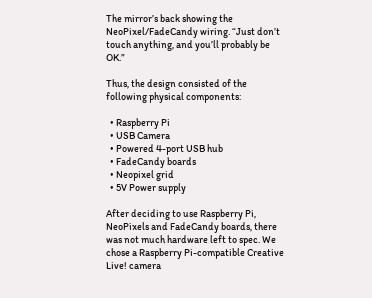The mirror’s back showing the NeoPixel/FadeCandy wiring. “Just don’t touch anything, and you’ll probably be OK.”

Thus, the design consisted of the following physical components:

  • Raspberry Pi
  • USB Camera
  • Powered 4-port USB hub
  • FadeCandy boards
  • Neopixel grid
  • 5V Power supply

After deciding to use Raspberry Pi, NeoPixels and FadeCandy boards, there was not much hardware left to spec. We chose a Raspberry Pi-compatible Creative Live! camera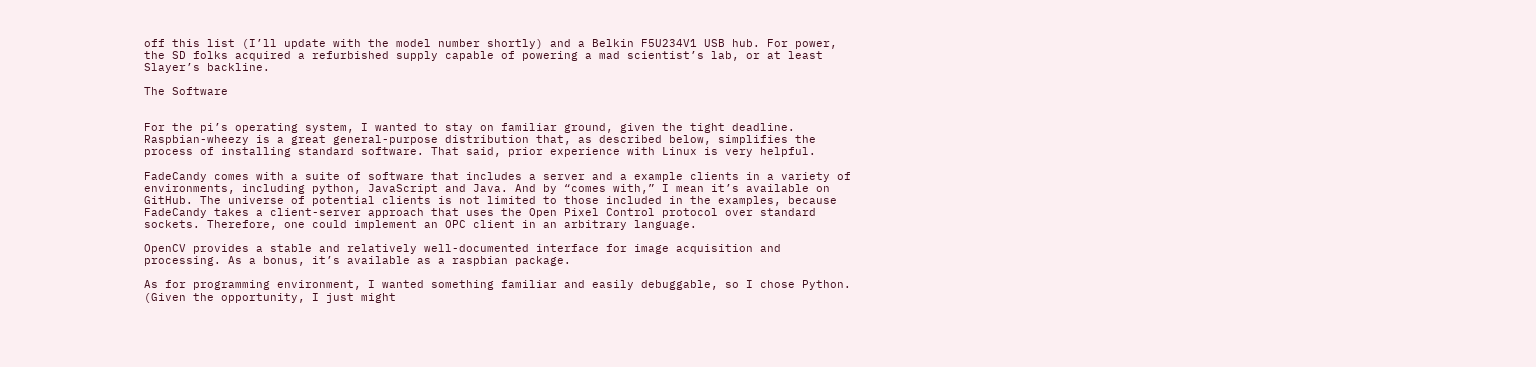off this list (I’ll update with the model number shortly) and a Belkin F5U234V1 USB hub. For power, the SD folks acquired a refurbished supply capable of powering a mad scientist’s lab, or at least Slayer’s backline.

The Software


For the pi’s operating system, I wanted to stay on familiar ground, given the tight deadline. Raspbian-wheezy is a great general-purpose distribution that, as described below, simplifies the process of installing standard software. That said, prior experience with Linux is very helpful.

FadeCandy comes with a suite of software that includes a server and a example clients in a variety of environments, including python, JavaScript and Java. And by “comes with,” I mean it’s available on GitHub. The universe of potential clients is not limited to those included in the examples, because FadeCandy takes a client-server approach that uses the Open Pixel Control protocol over standard sockets. Therefore, one could implement an OPC client in an arbitrary language.

OpenCV provides a stable and relatively well-documented interface for image acquisition and processing. As a bonus, it’s available as a raspbian package.

As for programming environment, I wanted something familiar and easily debuggable, so I chose Python. (Given the opportunity, I just might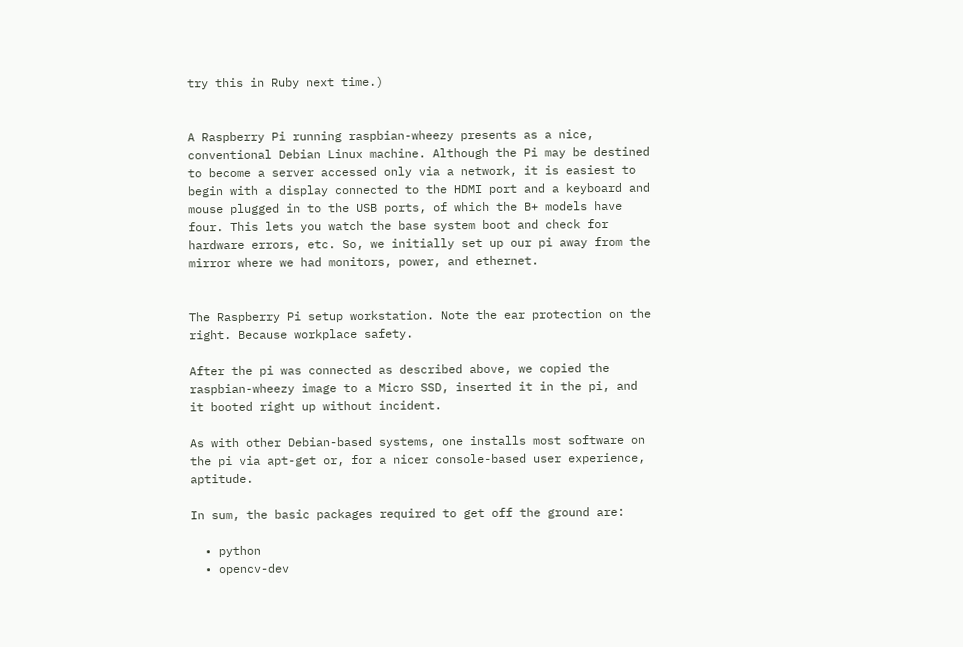try this in Ruby next time.)


A Raspberry Pi running raspbian-wheezy presents as a nice, conventional Debian Linux machine. Although the Pi may be destined to become a server accessed only via a network, it is easiest to begin with a display connected to the HDMI port and a keyboard and mouse plugged in to the USB ports, of which the B+ models have four. This lets you watch the base system boot and check for hardware errors, etc. So, we initially set up our pi away from the mirror where we had monitors, power, and ethernet.


The Raspberry Pi setup workstation. Note the ear protection on the right. Because workplace safety.

After the pi was connected as described above, we copied the raspbian-wheezy image to a Micro SSD, inserted it in the pi, and it booted right up without incident.

As with other Debian-based systems, one installs most software on the pi via apt-get or, for a nicer console-based user experience, aptitude.

In sum, the basic packages required to get off the ground are:

  • python
  • opencv-dev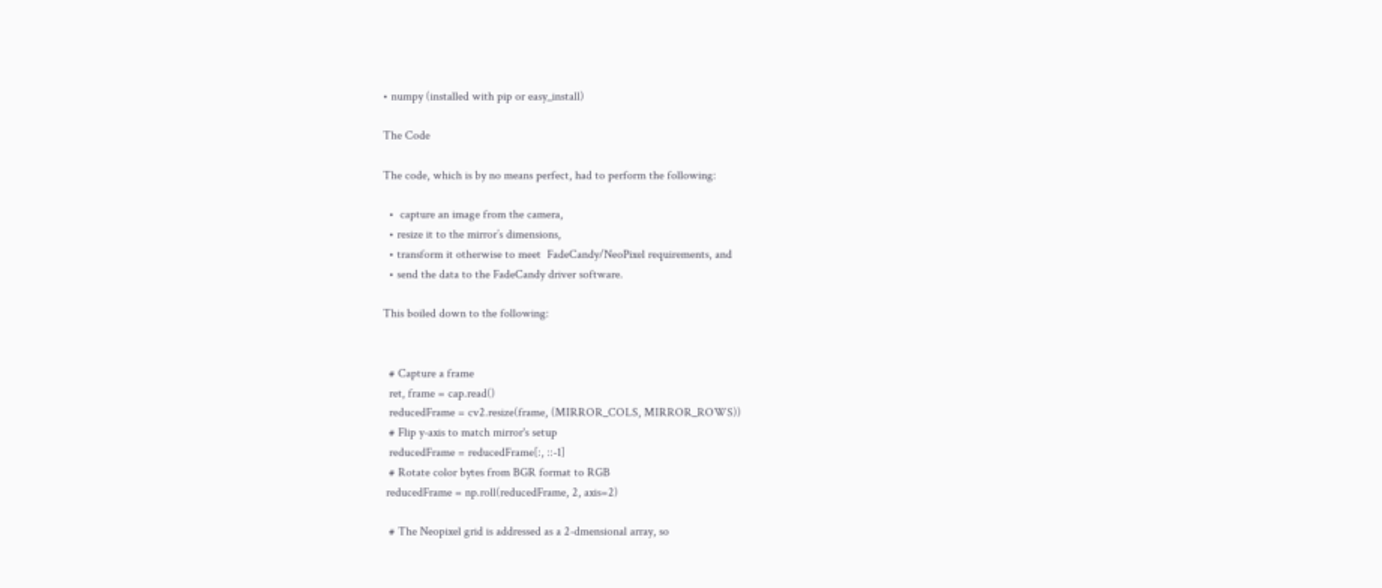• numpy (installed with pip or easy_install)

The Code

The code, which is by no means perfect, had to perform the following:

  •  capture an image from the camera,
  • resize it to the mirror’s dimensions,
  • transform it otherwise to meet  FadeCandy/NeoPixel requirements, and
  • send the data to the FadeCandy driver software.

This boiled down to the following:


  # Capture a frame
  ret, frame = cap.read()
  reducedFrame = cv2.resize(frame, (MIRROR_COLS, MIRROR_ROWS))
  # Flip y-axis to match mirror's setup
  reducedFrame = reducedFrame[:, ::-1]
  # Rotate color bytes from BGR format to RGB
 reducedFrame = np.roll(reducedFrame, 2, axis=2)

  # The Neopixel grid is addressed as a 2-dmensional array, so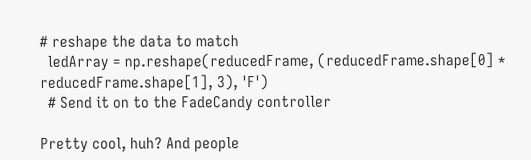# reshape the data to match
  ledArray = np.reshape(reducedFrame, (reducedFrame.shape[0] *  reducedFrame.shape[1], 3), 'F')
  # Send it on to the FadeCandy controller

Pretty cool, huh? And people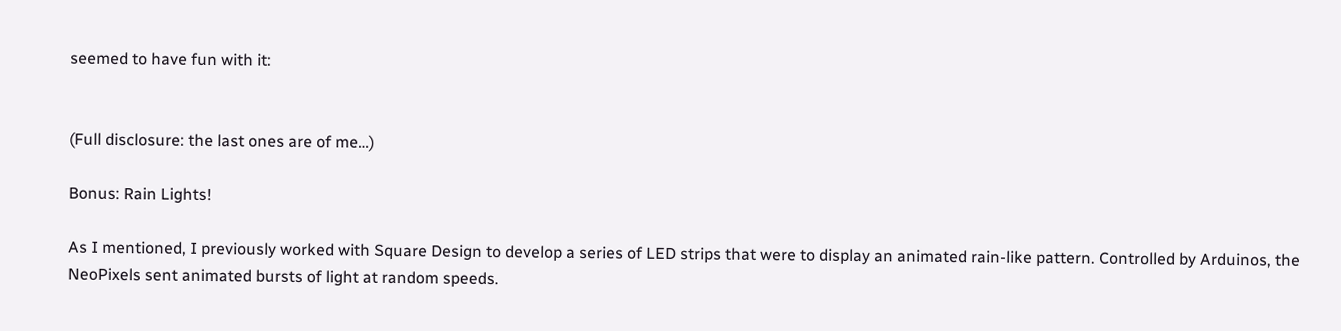seemed to have fun with it:


(Full disclosure: the last ones are of me…)

Bonus: Rain Lights!

As I mentioned, I previously worked with Square Design to develop a series of LED strips that were to display an animated rain-like pattern. Controlled by Arduinos, the NeoPixels sent animated bursts of light at random speeds.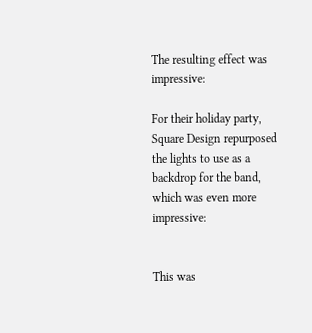The resulting effect was impressive:

For their holiday party, Square Design repurposed the lights to use as a backdrop for the band, which was even more impressive:


This was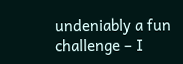undeniably a fun challenge – I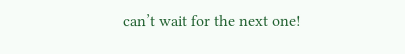can’t wait for the next one!